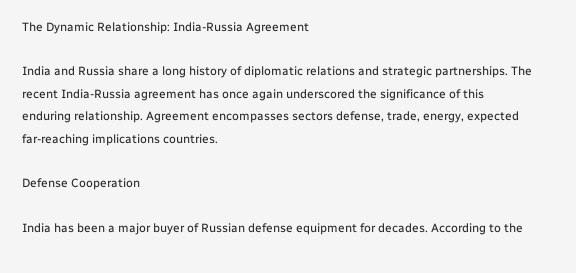The Dynamic Relationship: India-Russia Agreement

India and Russia share a long history of diplomatic relations and strategic partnerships. The recent India-Russia agreement has once again underscored the significance of this enduring relationship. Agreement encompasses sectors defense, trade, energy, expected far-reaching implications countries.

Defense Cooperation

India has been a major buyer of Russian defense equipment for decades. According to the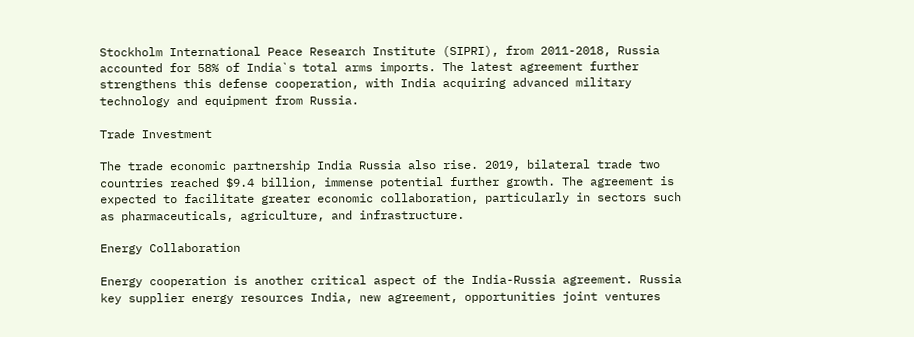Stockholm International Peace Research Institute (SIPRI), from 2011-2018, Russia accounted for 58% of India`s total arms imports. The latest agreement further strengthens this defense cooperation, with India acquiring advanced military technology and equipment from Russia.

Trade Investment

The trade economic partnership India Russia also rise. 2019, bilateral trade two countries reached $9.4 billion, immense potential further growth. The agreement is expected to facilitate greater economic collaboration, particularly in sectors such as pharmaceuticals, agriculture, and infrastructure.

Energy Collaboration

Energy cooperation is another critical aspect of the India-Russia agreement. Russia key supplier energy resources India, new agreement, opportunities joint ventures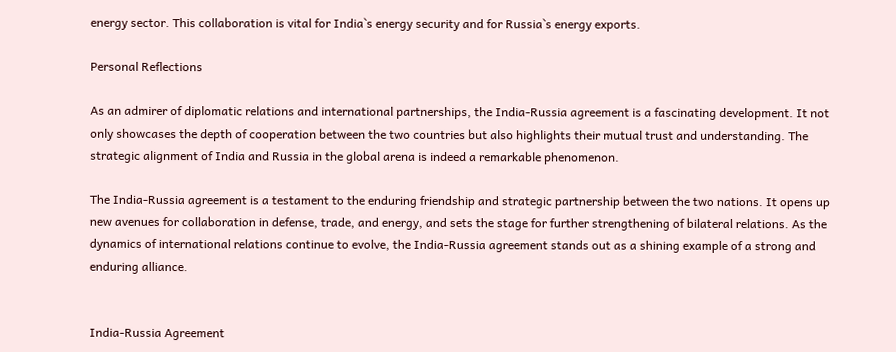energy sector. This collaboration is vital for India`s energy security and for Russia`s energy exports.

Personal Reflections

As an admirer of diplomatic relations and international partnerships, the India-Russia agreement is a fascinating development. It not only showcases the depth of cooperation between the two countries but also highlights their mutual trust and understanding. The strategic alignment of India and Russia in the global arena is indeed a remarkable phenomenon.

The India-Russia agreement is a testament to the enduring friendship and strategic partnership between the two nations. It opens up new avenues for collaboration in defense, trade, and energy, and sets the stage for further strengthening of bilateral relations. As the dynamics of international relations continue to evolve, the India-Russia agreement stands out as a shining example of a strong and enduring alliance.


India-Russia Agreement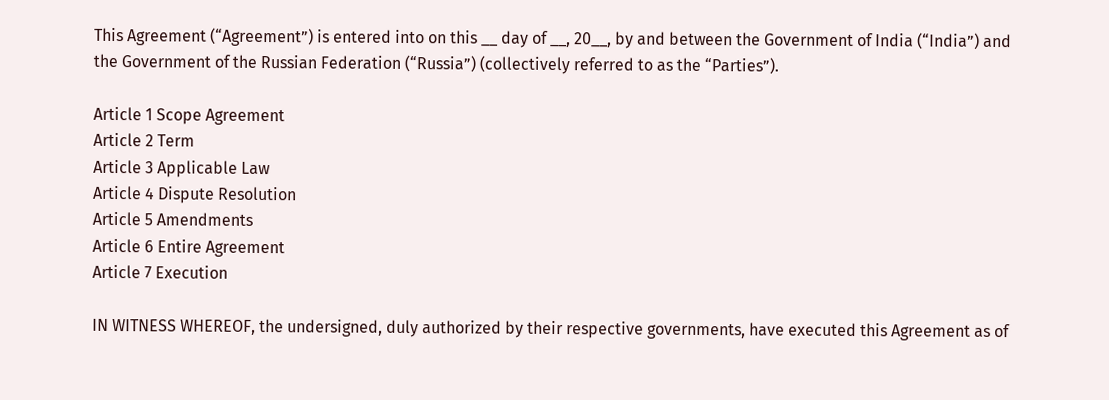This Agreement (“Agreement”) is entered into on this __ day of __, 20__, by and between the Government of India (“India”) and the Government of the Russian Federation (“Russia”) (collectively referred to as the “Parties”).

Article 1 Scope Agreement
Article 2 Term
Article 3 Applicable Law
Article 4 Dispute Resolution
Article 5 Amendments
Article 6 Entire Agreement
Article 7 Execution

IN WITNESS WHEREOF, the undersigned, duly authorized by their respective governments, have executed this Agreement as of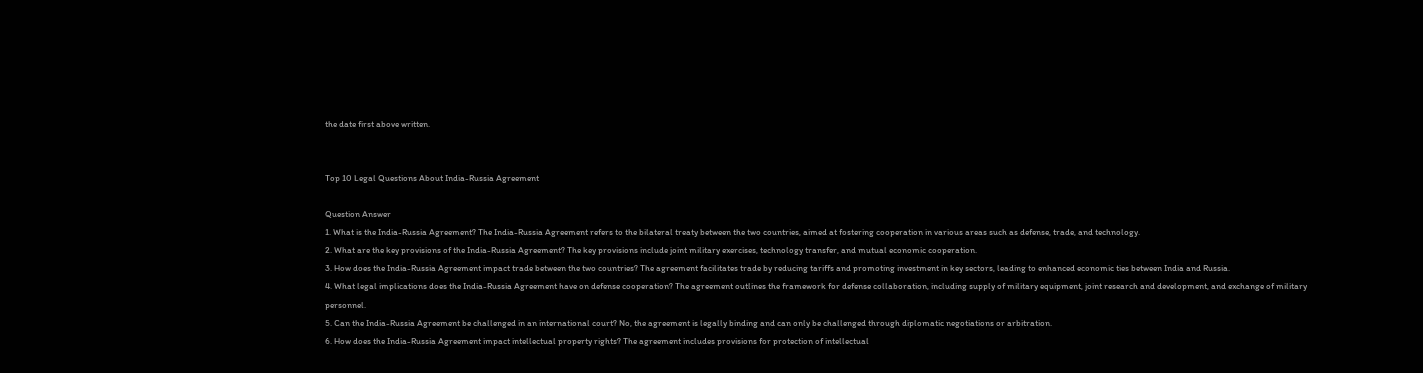the date first above written.


Top 10 Legal Questions About India-Russia Agreement

Question Answer
1. What is the India-Russia Agreement? The India-Russia Agreement refers to the bilateral treaty between the two countries, aimed at fostering cooperation in various areas such as defense, trade, and technology.
2. What are the key provisions of the India-Russia Agreement? The key provisions include joint military exercises, technology transfer, and mutual economic cooperation.
3. How does the India-Russia Agreement impact trade between the two countries? The agreement facilitates trade by reducing tariffs and promoting investment in key sectors, leading to enhanced economic ties between India and Russia.
4. What legal implications does the India-Russia Agreement have on defense cooperation? The agreement outlines the framework for defense collaboration, including supply of military equipment, joint research and development, and exchange of military personnel.
5. Can the India-Russia Agreement be challenged in an international court? No, the agreement is legally binding and can only be challenged through diplomatic negotiations or arbitration.
6. How does the India-Russia Agreement impact intellectual property rights? The agreement includes provisions for protection of intellectual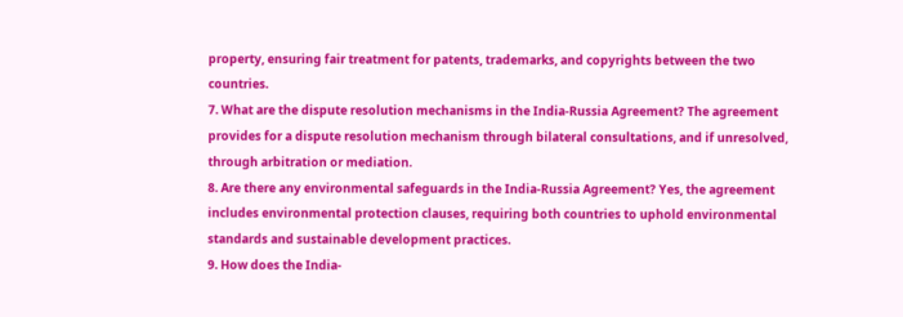property, ensuring fair treatment for patents, trademarks, and copyrights between the two countries.
7. What are the dispute resolution mechanisms in the India-Russia Agreement? The agreement provides for a dispute resolution mechanism through bilateral consultations, and if unresolved, through arbitration or mediation.
8. Are there any environmental safeguards in the India-Russia Agreement? Yes, the agreement includes environmental protection clauses, requiring both countries to uphold environmental standards and sustainable development practices.
9. How does the India-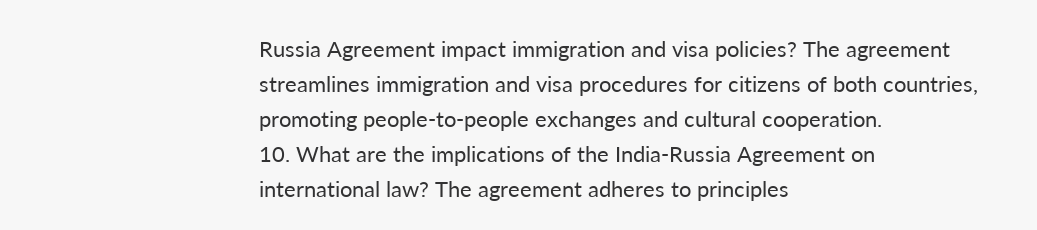Russia Agreement impact immigration and visa policies? The agreement streamlines immigration and visa procedures for citizens of both countries, promoting people-to-people exchanges and cultural cooperation.
10. What are the implications of the India-Russia Agreement on international law? The agreement adheres to principles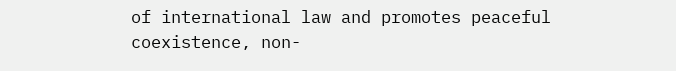of international law and promotes peaceful coexistence, non-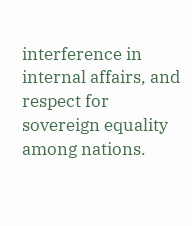interference in internal affairs, and respect for sovereign equality among nations.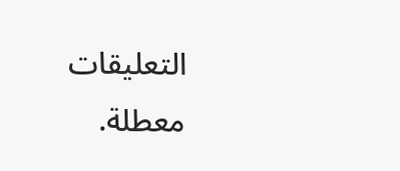التعليقات معطلة.